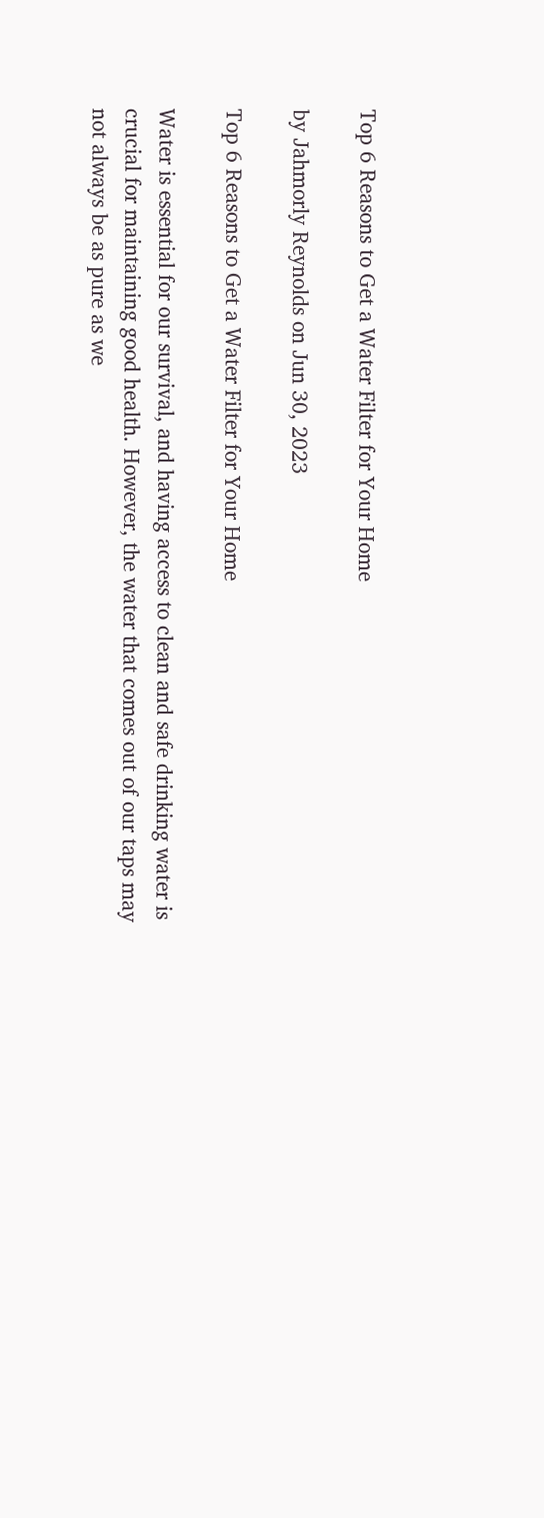Top 6 Reasons to Get a Water Filter for Your Home

by Jahmorly Reynolds on Jun 30, 2023

Top 6 Reasons to Get a Water Filter for Your Home

Water is essential for our survival, and having access to clean and safe drinking water is crucial for maintaining good health. However, the water that comes out of our taps may not always be as pure as we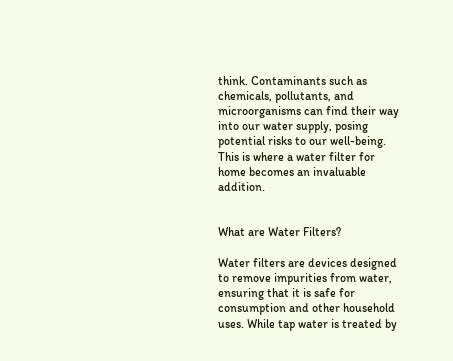think. Contaminants such as chemicals, pollutants, and microorganisms can find their way into our water supply, posing potential risks to our well-being. This is where a water filter for home becomes an invaluable addition.


What are Water Filters?

Water filters are devices designed to remove impurities from water, ensuring that it is safe for consumption and other household uses. While tap water is treated by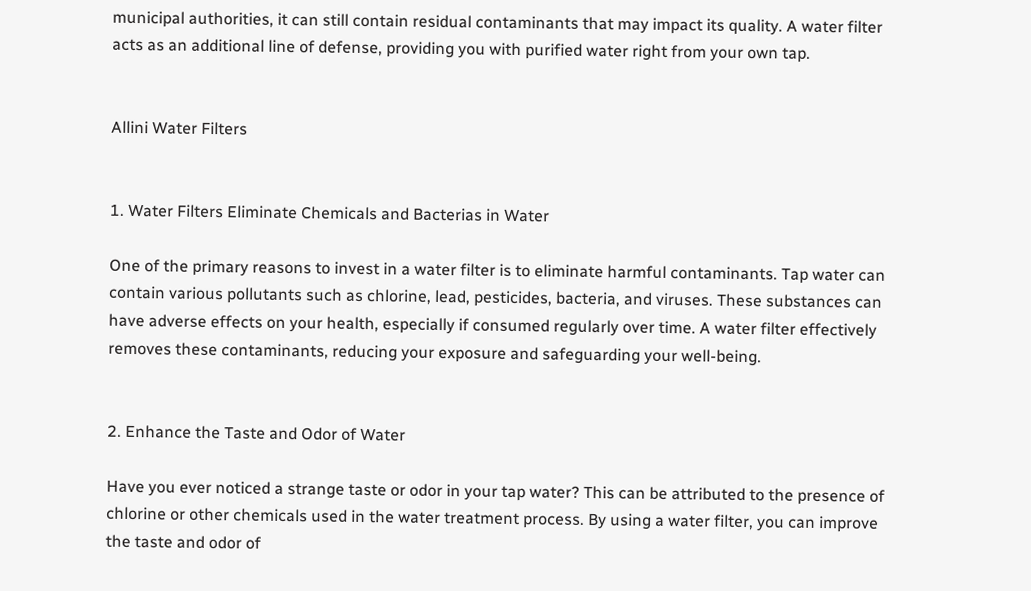municipal authorities, it can still contain residual contaminants that may impact its quality. A water filter acts as an additional line of defense, providing you with purified water right from your own tap.


Allini Water Filters


1. Water Filters Eliminate Chemicals and Bacterias in Water

One of the primary reasons to invest in a water filter is to eliminate harmful contaminants. Tap water can contain various pollutants such as chlorine, lead, pesticides, bacteria, and viruses. These substances can have adverse effects on your health, especially if consumed regularly over time. A water filter effectively removes these contaminants, reducing your exposure and safeguarding your well-being.


2. Enhance the Taste and Odor of Water

Have you ever noticed a strange taste or odor in your tap water? This can be attributed to the presence of chlorine or other chemicals used in the water treatment process. By using a water filter, you can improve the taste and odor of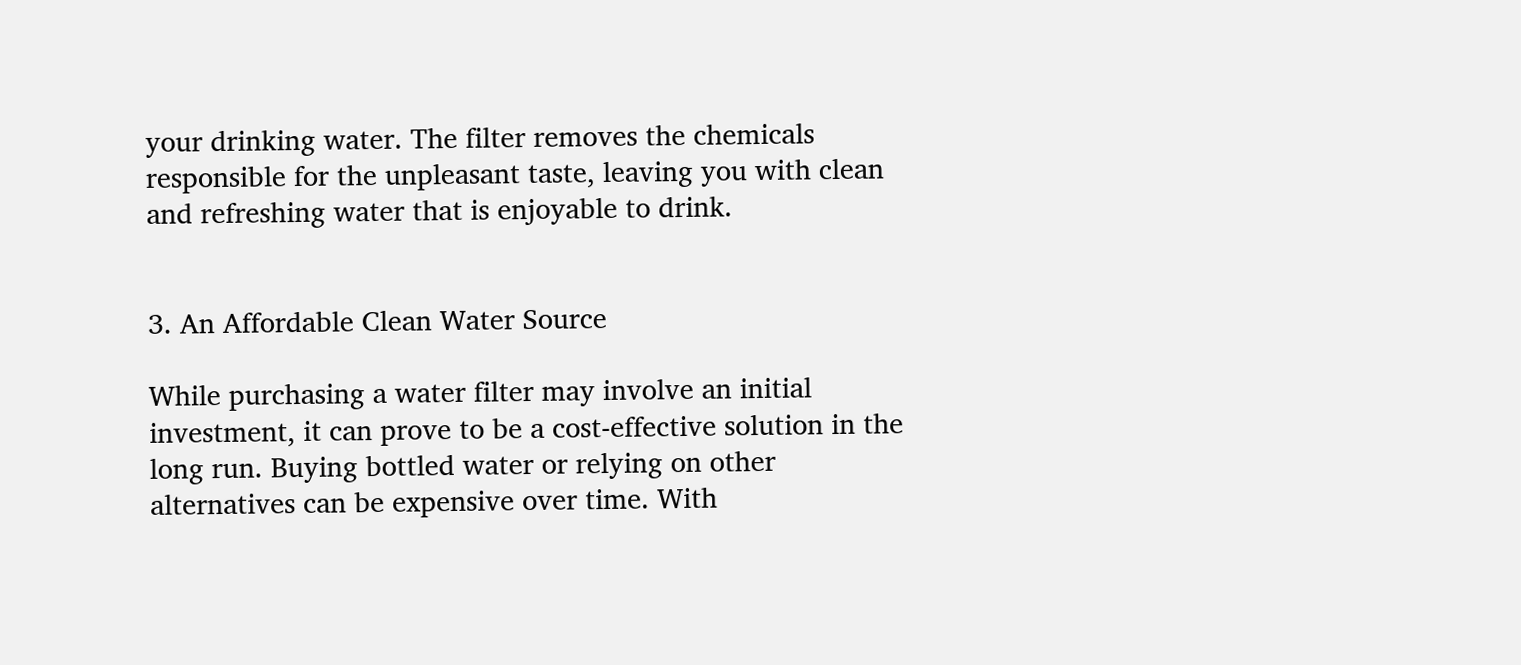your drinking water. The filter removes the chemicals responsible for the unpleasant taste, leaving you with clean and refreshing water that is enjoyable to drink.


3. An Affordable Clean Water Source

While purchasing a water filter may involve an initial investment, it can prove to be a cost-effective solution in the long run. Buying bottled water or relying on other alternatives can be expensive over time. With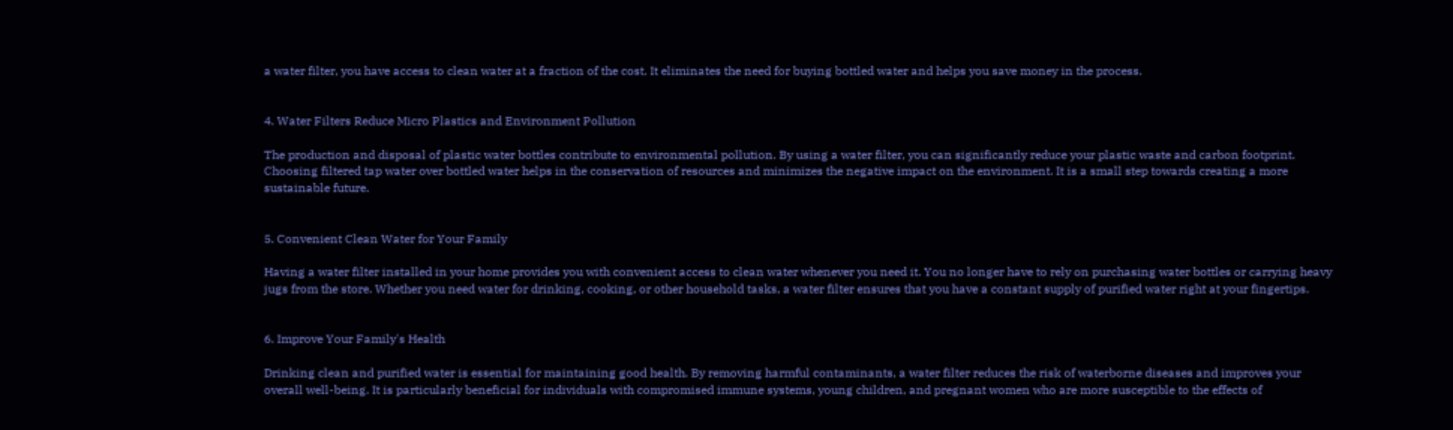a water filter, you have access to clean water at a fraction of the cost. It eliminates the need for buying bottled water and helps you save money in the process.


4. Water Filters Reduce Micro Plastics and Environment Pollution

The production and disposal of plastic water bottles contribute to environmental pollution. By using a water filter, you can significantly reduce your plastic waste and carbon footprint. Choosing filtered tap water over bottled water helps in the conservation of resources and minimizes the negative impact on the environment. It is a small step towards creating a more sustainable future.


5. Convenient Clean Water for Your Family

Having a water filter installed in your home provides you with convenient access to clean water whenever you need it. You no longer have to rely on purchasing water bottles or carrying heavy jugs from the store. Whether you need water for drinking, cooking, or other household tasks, a water filter ensures that you have a constant supply of purified water right at your fingertips.


6. Improve Your Family's Health

Drinking clean and purified water is essential for maintaining good health. By removing harmful contaminants, a water filter reduces the risk of waterborne diseases and improves your overall well-being. It is particularly beneficial for individuals with compromised immune systems, young children, and pregnant women who are more susceptible to the effects of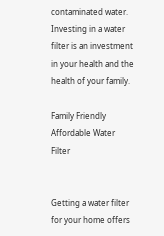contaminated water. Investing in a water filter is an investment in your health and the health of your family.

Family Friendly Affordable Water Filter


Getting a water filter for your home offers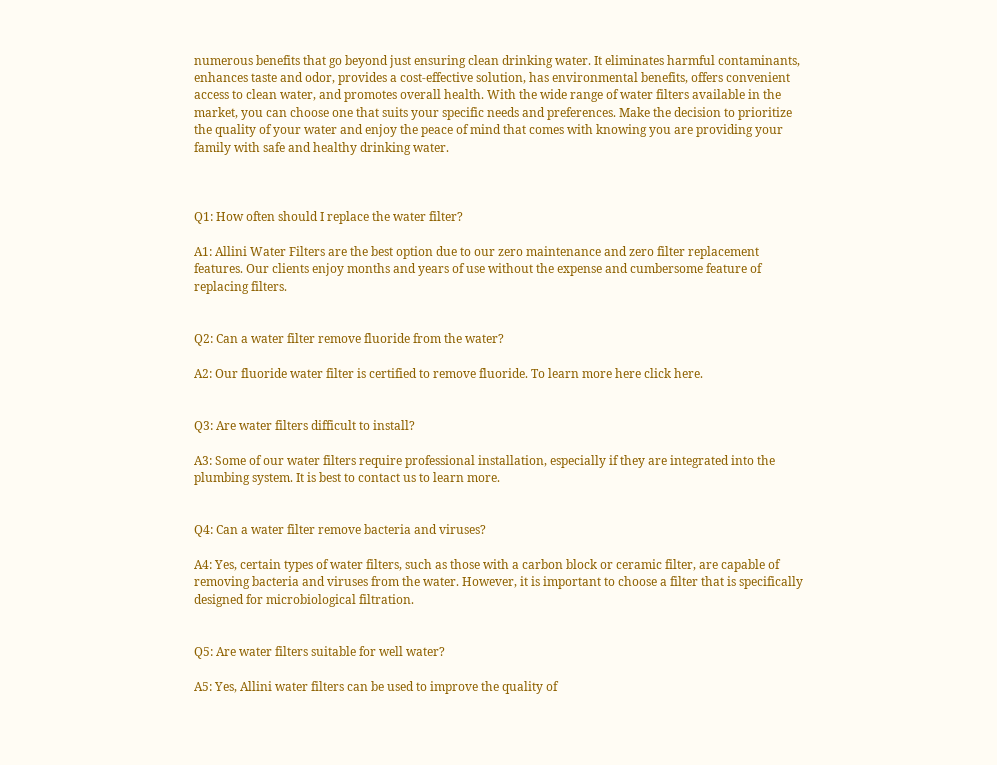numerous benefits that go beyond just ensuring clean drinking water. It eliminates harmful contaminants, enhances taste and odor, provides a cost-effective solution, has environmental benefits, offers convenient access to clean water, and promotes overall health. With the wide range of water filters available in the market, you can choose one that suits your specific needs and preferences. Make the decision to prioritize the quality of your water and enjoy the peace of mind that comes with knowing you are providing your family with safe and healthy drinking water.



Q1: How often should I replace the water filter?

A1: Allini Water Filters are the best option due to our zero maintenance and zero filter replacement features. Our clients enjoy months and years of use without the expense and cumbersome feature of replacing filters.


Q2: Can a water filter remove fluoride from the water?

A2: Our fluoride water filter is certified to remove fluoride. To learn more here click here.


Q3: Are water filters difficult to install?

A3: Some of our water filters require professional installation, especially if they are integrated into the plumbing system. It is best to contact us to learn more.


Q4: Can a water filter remove bacteria and viruses?

A4: Yes, certain types of water filters, such as those with a carbon block or ceramic filter, are capable of removing bacteria and viruses from the water. However, it is important to choose a filter that is specifically designed for microbiological filtration.


Q5: Are water filters suitable for well water?

A5: Yes, Allini water filters can be used to improve the quality of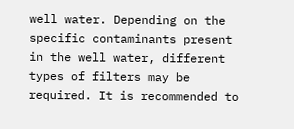well water. Depending on the specific contaminants present in the well water, different types of filters may be required. It is recommended to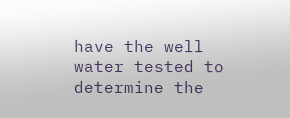have the well water tested to determine the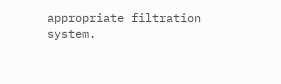appropriate filtration system.